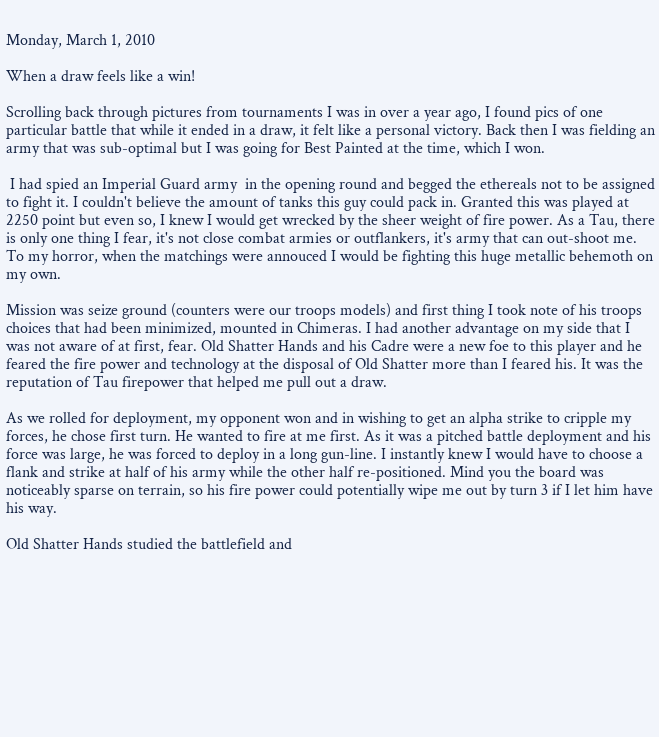Monday, March 1, 2010

When a draw feels like a win!

Scrolling back through pictures from tournaments I was in over a year ago, I found pics of one particular battle that while it ended in a draw, it felt like a personal victory. Back then I was fielding an army that was sub-optimal but I was going for Best Painted at the time, which I won.

 I had spied an Imperial Guard army  in the opening round and begged the ethereals not to be assigned to fight it. I couldn't believe the amount of tanks this guy could pack in. Granted this was played at 2250 point but even so, I knew I would get wrecked by the sheer weight of fire power. As a Tau, there is only one thing I fear, it's not close combat armies or outflankers, it's army that can out-shoot me. To my horror, when the matchings were annouced I would be fighting this huge metallic behemoth on my own.

Mission was seize ground (counters were our troops models) and first thing I took note of his troops choices that had been minimized, mounted in Chimeras. I had another advantage on my side that I was not aware of at first, fear. Old Shatter Hands and his Cadre were a new foe to this player and he feared the fire power and technology at the disposal of Old Shatter more than I feared his. It was the reputation of Tau firepower that helped me pull out a draw.

As we rolled for deployment, my opponent won and in wishing to get an alpha strike to cripple my forces, he chose first turn. He wanted to fire at me first. As it was a pitched battle deployment and his force was large, he was forced to deploy in a long gun-line. I instantly knew I would have to choose a flank and strike at half of his army while the other half re-positioned. Mind you the board was noticeably sparse on terrain, so his fire power could potentially wipe me out by turn 3 if I let him have his way.

Old Shatter Hands studied the battlefield and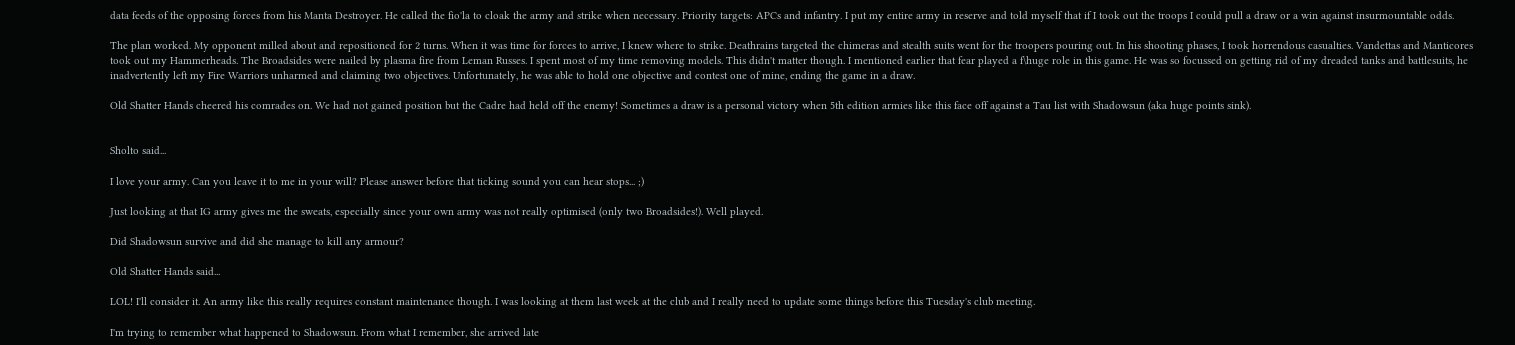data feeds of the opposing forces from his Manta Destroyer. He called the fio'la to cloak the army and strike when necessary. Priority targets: APCs and infantry. I put my entire army in reserve and told myself that if I took out the troops I could pull a draw or a win against insurmountable odds.

The plan worked. My opponent milled about and repositioned for 2 turns. When it was time for forces to arrive, I knew where to strike. Deathrains targeted the chimeras and stealth suits went for the troopers pouring out. In his shooting phases, I took horrendous casualties. Vandettas and Manticores took out my Hammerheads. The Broadsides were nailed by plasma fire from Leman Russes. I spent most of my time removing models. This didn't matter though. I mentioned earlier that fear played a f\huge role in this game. He was so focussed on getting rid of my dreaded tanks and battlesuits, he inadvertently left my Fire Warriors unharmed and claiming two objectives. Unfortunately, he was able to hold one objective and contest one of mine, ending the game in a draw.

Old Shatter Hands cheered his comrades on. We had not gained position but the Cadre had held off the enemy! Sometimes a draw is a personal victory when 5th edition armies like this face off against a Tau list with Shadowsun (aka huge points sink).


Sholto said...

I love your army. Can you leave it to me in your will? Please answer before that ticking sound you can hear stops... ;)

Just looking at that IG army gives me the sweats, especially since your own army was not really optimised (only two Broadsides!). Well played.

Did Shadowsun survive and did she manage to kill any armour?

Old Shatter Hands said...

LOL! I'll consider it. An army like this really requires constant maintenance though. I was looking at them last week at the club and I really need to update some things before this Tuesday's club meeting.

I'm trying to remember what happened to Shadowsun. From what I remember, she arrived late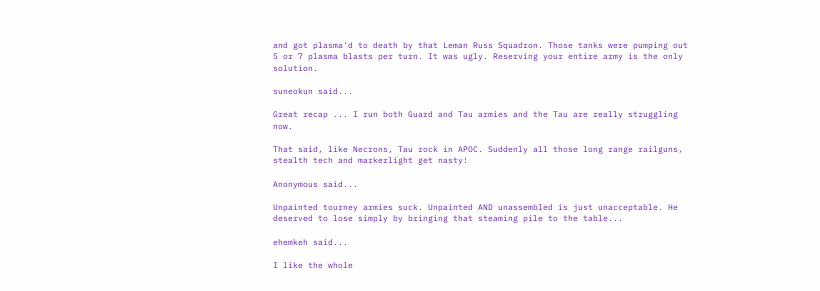and got plasma'd to death by that Leman Russ Squadron. Those tanks were pumping out 5 or 7 plasma blasts per turn. It was ugly. Reserving your entire army is the only solution.

suneokun said...

Great recap ... I run both Guard and Tau armies and the Tau are really struggling now.

That said, like Necrons, Tau rock in APOC. Suddenly all those long range railguns, stealth tech and markerlight get nasty!

Anonymous said...

Unpainted tourney armies suck. Unpainted AND unassembled is just unacceptable. He deserved to lose simply by bringing that steaming pile to the table...

ehemkeh said...

I like the whole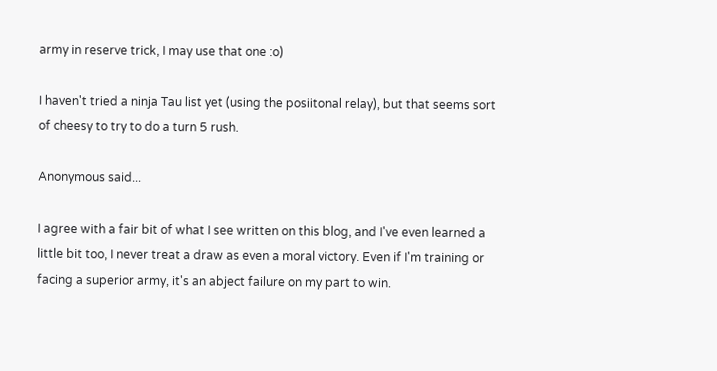army in reserve trick, I may use that one :o)

I haven't tried a ninja Tau list yet (using the posiitonal relay), but that seems sort of cheesy to try to do a turn 5 rush.

Anonymous said...

I agree with a fair bit of what I see written on this blog, and I've even learned a little bit too, I never treat a draw as even a moral victory. Even if I'm training or facing a superior army, it's an abject failure on my part to win.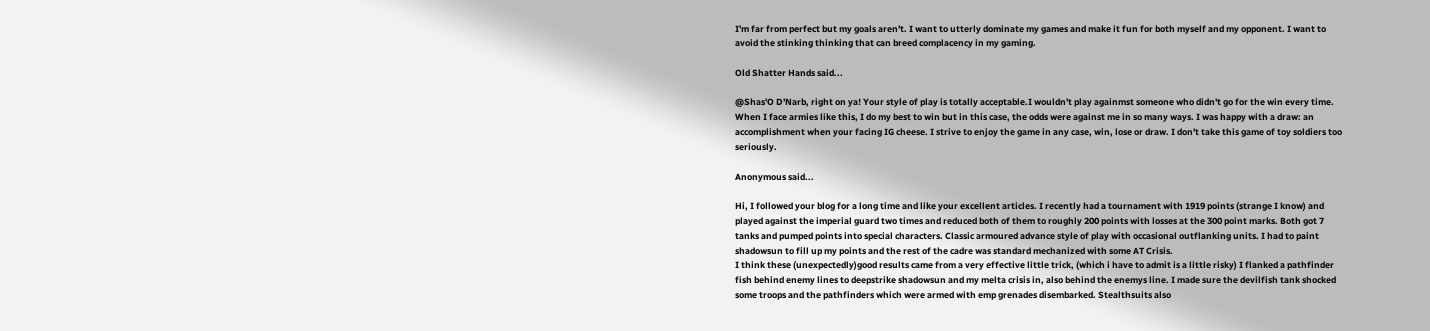I'm far from perfect but my goals aren't. I want to utterly dominate my games and make it fun for both myself and my opponent. I want to avoid the stinking thinking that can breed complacency in my gaming.

Old Shatter Hands said...

@Shas'O D'Narb, right on ya! Your style of play is totally acceptable.I wouldn't play againmst someone who didn't go for the win every time.
When I face armies like this, I do my best to win but in this case, the odds were against me in so many ways. I was happy with a draw: an accomplishment when your facing IG cheese. I strive to enjoy the game in any case, win, lose or draw. I don't take this game of toy soldiers too seriously.

Anonymous said...

Hi, I followed your blog for a long time and like your excellent articles. I recently had a tournament with 1919 points (strange I know) and played against the imperial guard two times and reduced both of them to roughly 200 points with losses at the 300 point marks. Both got 7 tanks and pumped points into special characters. Classic armoured advance style of play with occasional outflanking units. I had to paint shadowsun to fill up my points and the rest of the cadre was standard mechanized with some AT Crisis.
I think these (unexpectedly)good results came from a very effective little trick, (which i have to admit is a little risky) I flanked a pathfinder fish behind enemy lines to deepstrike shadowsun and my melta crisis in, also behind the enemys line. I made sure the devilfish tank shocked some troops and the pathfinders which were armed with emp grenades disembarked. Stealthsuits also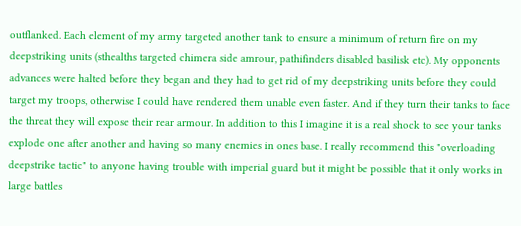outflanked. Each element of my army targeted another tank to ensure a minimum of return fire on my deepstriking units (sthealths targeted chimera side amrour, pathifinders disabled basilisk etc). My opponents advances were halted before they began and they had to get rid of my deepstriking units before they could target my troops, otherwise I could have rendered them unable even faster. And if they turn their tanks to face the threat they will expose their rear armour. In addition to this I imagine it is a real shock to see your tanks explode one after another and having so many enemies in ones base. I really recommend this "overloading deepstrike tactic" to anyone having trouble with imperial guard but it might be possible that it only works in large battles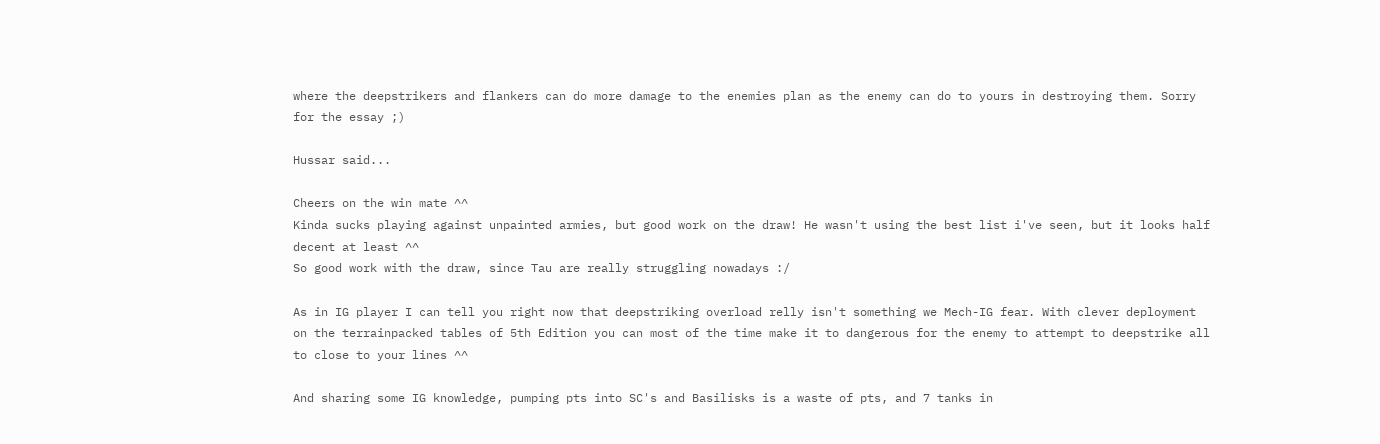where the deepstrikers and flankers can do more damage to the enemies plan as the enemy can do to yours in destroying them. Sorry for the essay ;)

Hussar said...

Cheers on the win mate ^^
Kinda sucks playing against unpainted armies, but good work on the draw! He wasn't using the best list i've seen, but it looks half decent at least ^^
So good work with the draw, since Tau are really struggling nowadays :/

As in IG player I can tell you right now that deepstriking overload relly isn't something we Mech-IG fear. With clever deployment on the terrainpacked tables of 5th Edition you can most of the time make it to dangerous for the enemy to attempt to deepstrike all to close to your lines ^^

And sharing some IG knowledge, pumping pts into SC's and Basilisks is a waste of pts, and 7 tanks in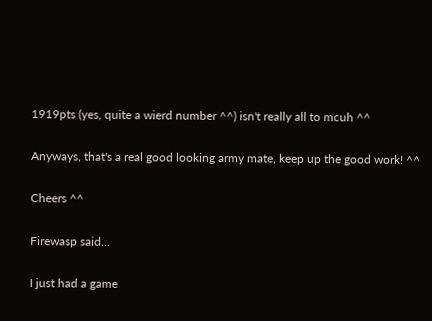1919pts (yes, quite a wierd number ^^) isn't really all to mcuh ^^

Anyways, that's a real good looking army mate, keep up the good work! ^^

Cheers ^^

Firewasp said...

I just had a game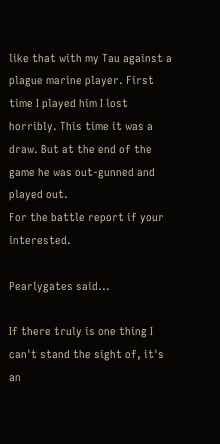like that with my Tau against a plague marine player. First time I played him I lost horribly. This time it was a draw. But at the end of the game he was out-gunned and played out.
For the battle report if your interested.

Pearlygates said...

If there truly is one thing I can't stand the sight of, it's an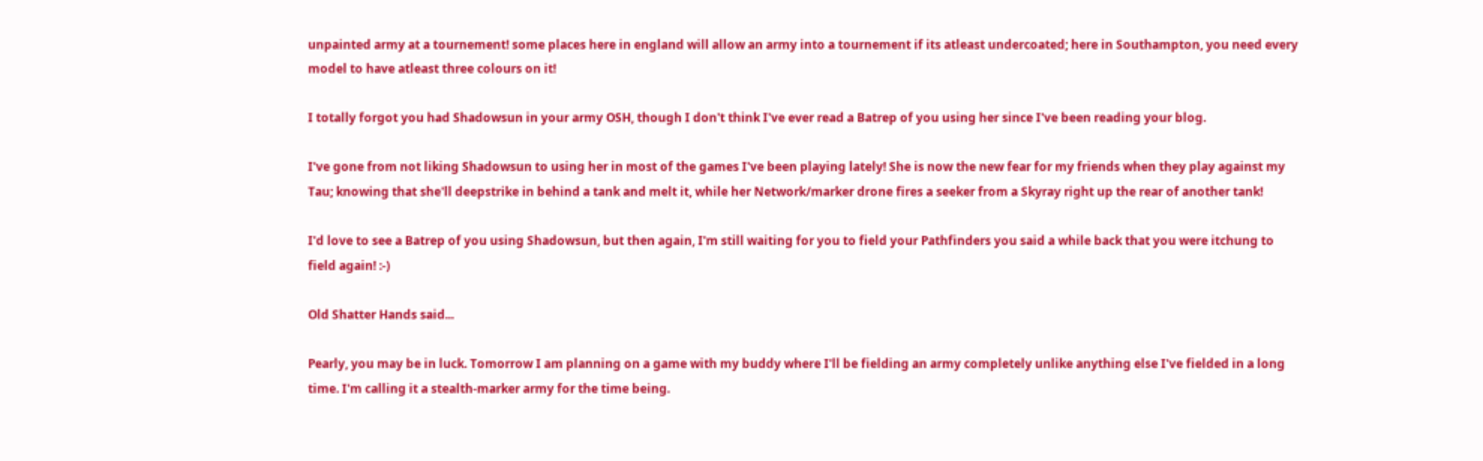unpainted army at a tournement! some places here in england will allow an army into a tournement if its atleast undercoated; here in Southampton, you need every model to have atleast three colours on it!

I totally forgot you had Shadowsun in your army OSH, though I don't think I've ever read a Batrep of you using her since I've been reading your blog.

I've gone from not liking Shadowsun to using her in most of the games I've been playing lately! She is now the new fear for my friends when they play against my Tau; knowing that she'll deepstrike in behind a tank and melt it, while her Network/marker drone fires a seeker from a Skyray right up the rear of another tank!

I'd love to see a Batrep of you using Shadowsun, but then again, I'm still waiting for you to field your Pathfinders you said a while back that you were itchung to field again! :-)

Old Shatter Hands said...

Pearly, you may be in luck. Tomorrow I am planning on a game with my buddy where I'll be fielding an army completely unlike anything else I've fielded in a long time. I'm calling it a stealth-marker army for the time being.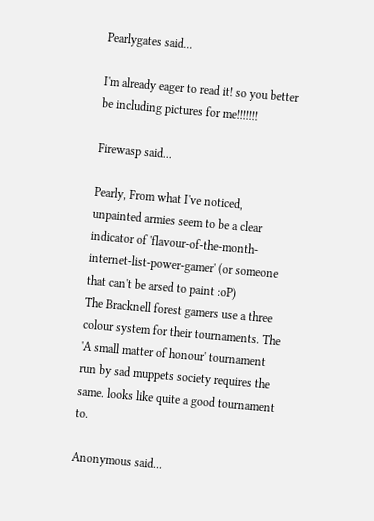Pearlygates said...

I'm already eager to read it! so you better be including pictures for me!!!!!!!

Firewasp said...

Pearly, From what I've noticed, unpainted armies seem to be a clear indicator of 'flavour-of-the-month-internet-list-power-gamer' (or someone that can't be arsed to paint :oP)
The Bracknell forest gamers use a three colour system for their tournaments. The 'A small matter of honour' tournament run by sad muppets society requires the same. looks like quite a good tournament to.

Anonymous said...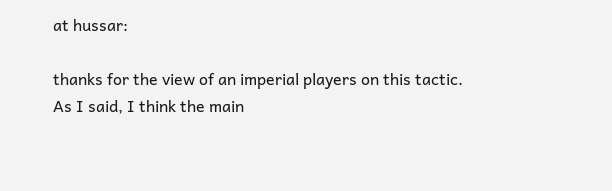at hussar:

thanks for the view of an imperial players on this tactic. As I said, I think the main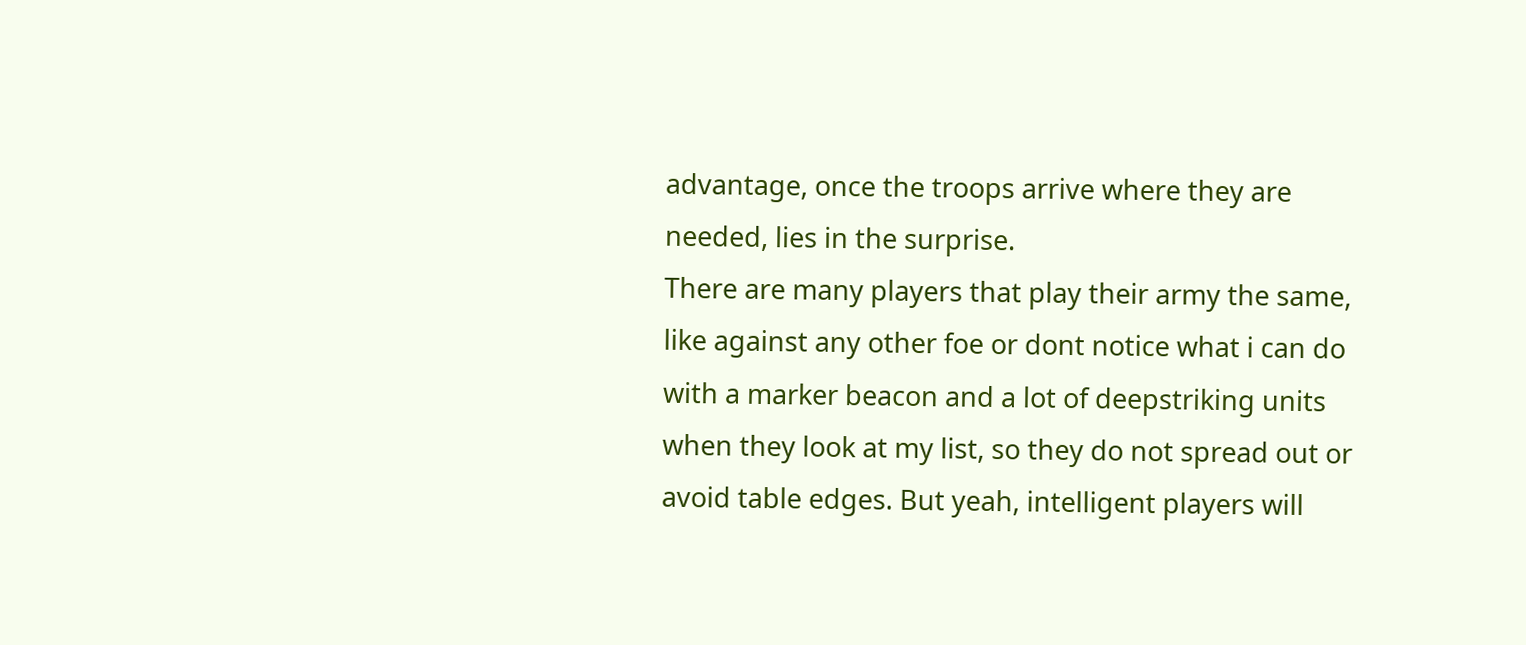advantage, once the troops arrive where they are needed, lies in the surprise.
There are many players that play their army the same, like against any other foe or dont notice what i can do with a marker beacon and a lot of deepstriking units when they look at my list, so they do not spread out or avoid table edges. But yeah, intelligent players will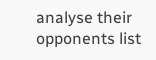analyse their opponents list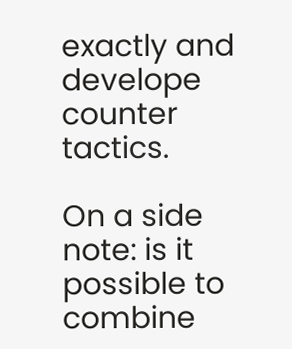exactly and develope counter tactics.

On a side note: is it possible to combine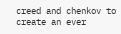creed and chenkov to create an ever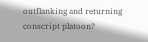outflanking and returning conscript platoon?